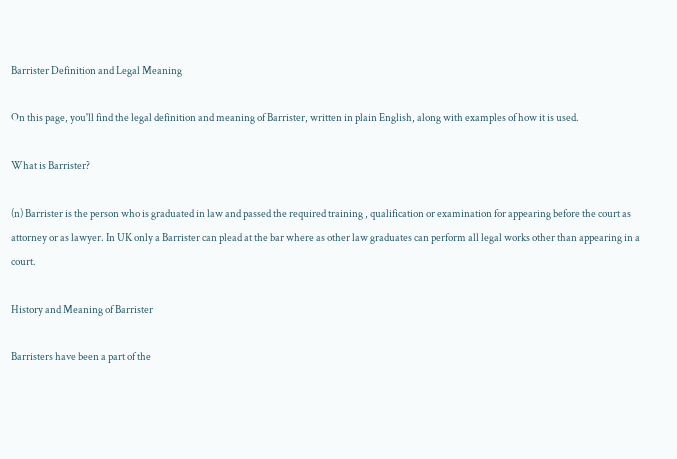Barrister Definition and Legal Meaning

On this page, you'll find the legal definition and meaning of Barrister, written in plain English, along with examples of how it is used.

What is Barrister?

(n) Barrister is the person who is graduated in law and passed the required training , qualification or examination for appearing before the court as attorney or as lawyer. In UK only a Barrister can plead at the bar where as other law graduates can perform all legal works other than appearing in a court.

History and Meaning of Barrister

Barristers have been a part of the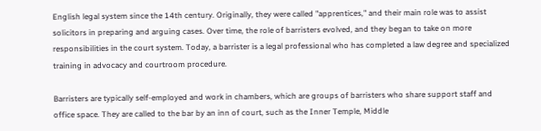English legal system since the 14th century. Originally, they were called "apprentices," and their main role was to assist solicitors in preparing and arguing cases. Over time, the role of barristers evolved, and they began to take on more responsibilities in the court system. Today, a barrister is a legal professional who has completed a law degree and specialized training in advocacy and courtroom procedure.

Barristers are typically self-employed and work in chambers, which are groups of barristers who share support staff and office space. They are called to the bar by an inn of court, such as the Inner Temple, Middle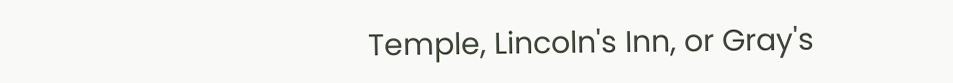Temple, Lincoln's Inn, or Gray's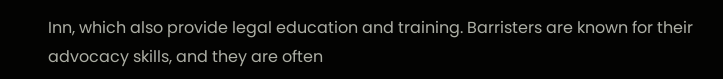Inn, which also provide legal education and training. Barristers are known for their advocacy skills, and they are often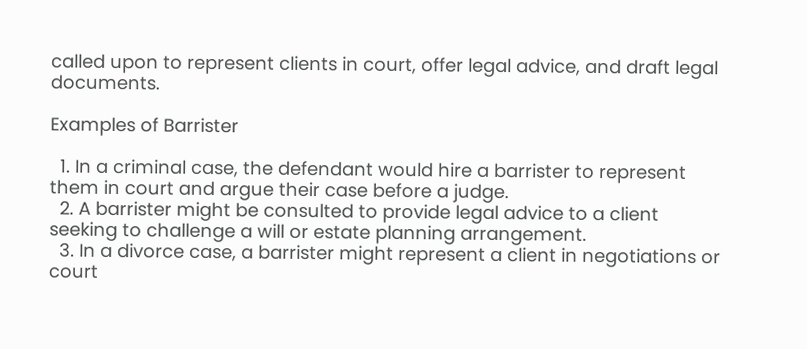called upon to represent clients in court, offer legal advice, and draft legal documents.

Examples of Barrister

  1. In a criminal case, the defendant would hire a barrister to represent them in court and argue their case before a judge.
  2. A barrister might be consulted to provide legal advice to a client seeking to challenge a will or estate planning arrangement.
  3. In a divorce case, a barrister might represent a client in negotiations or court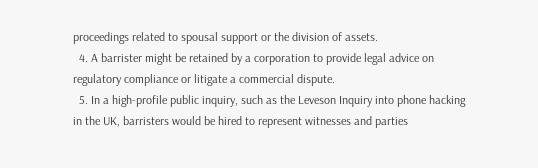proceedings related to spousal support or the division of assets.
  4. A barrister might be retained by a corporation to provide legal advice on regulatory compliance or litigate a commercial dispute.
  5. In a high-profile public inquiry, such as the Leveson Inquiry into phone hacking in the UK, barristers would be hired to represent witnesses and parties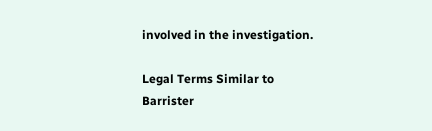involved in the investigation.

Legal Terms Similar to Barrister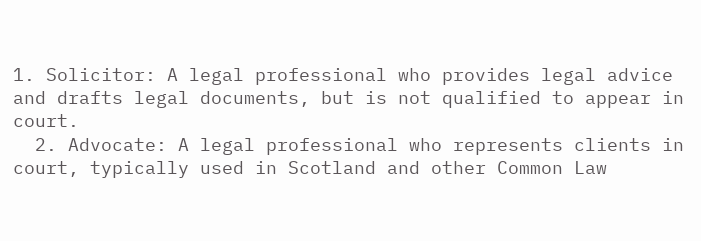1. Solicitor: A legal professional who provides legal advice and drafts legal documents, but is not qualified to appear in court.
  2. Advocate: A legal professional who represents clients in court, typically used in Scotland and other Common Law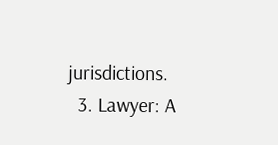jurisdictions.
  3. Lawyer: A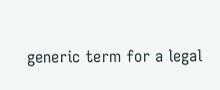generic term for a legal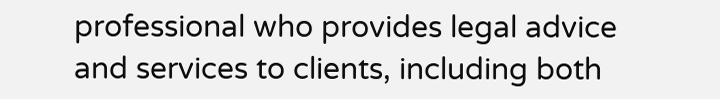professional who provides legal advice and services to clients, including both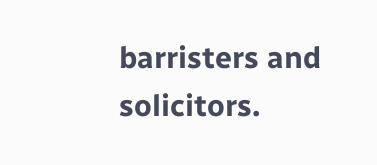barristers and solicitors.